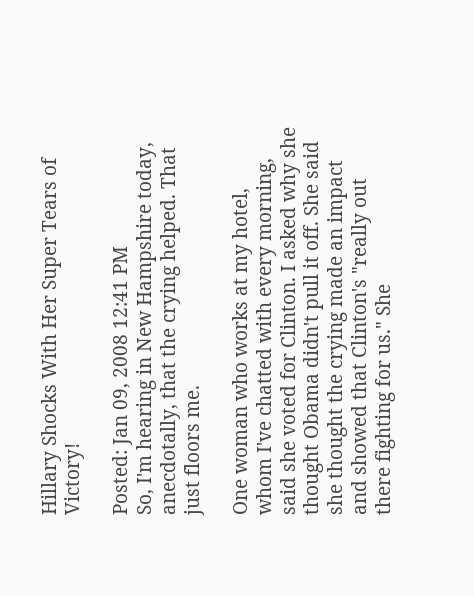Hillary Shocks With Her Super Tears of Victory!

Posted: Jan 09, 2008 12:41 PM
So, I'm hearing in New Hampshire today, anecdotally, that the crying helped. That just floors me.

One woman who works at my hotel, whom I've chatted with every morning, said she voted for Clinton. I asked why she thought Obama didn't pull it off. She said she thought the crying made an impact and showed that Clinton's "really out there fighting for us." She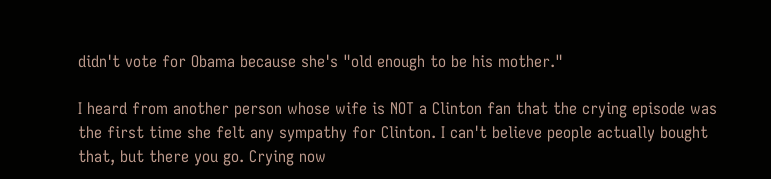didn't vote for Obama because she's "old enough to be his mother."

I heard from another person whose wife is NOT a Clinton fan that the crying episode was the first time she felt any sympathy for Clinton. I can't believe people actually bought that, but there you go. Crying now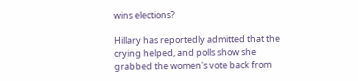wins elections?

Hillary has reportedly admitted that the crying helped, and polls show she grabbed the women's vote back from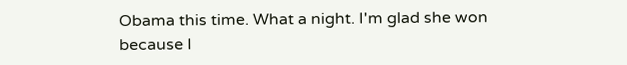Obama this time. What a night. I'm glad she won because I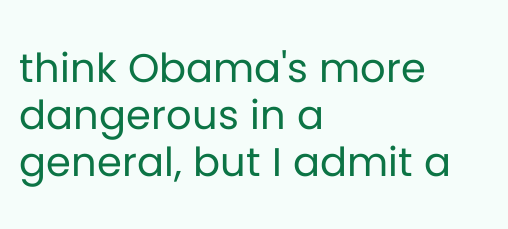think Obama's more dangerous in a general, but I admit a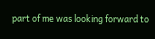part of me was looking forward to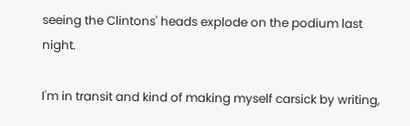seeing the Clintons' heads explode on the podium last night.

I'm in transit and kind of making myself carsick by writing,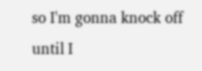so I'm gonna knock off until I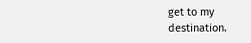get to my destination.